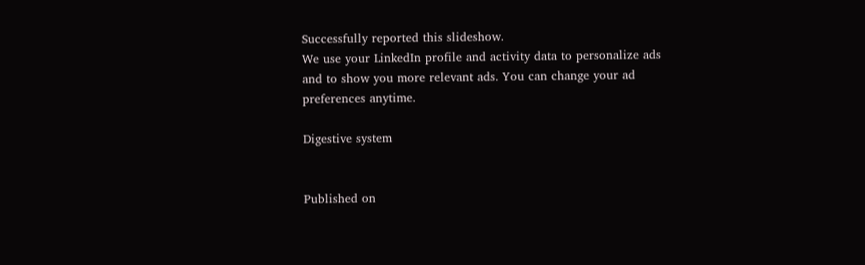Successfully reported this slideshow.
We use your LinkedIn profile and activity data to personalize ads and to show you more relevant ads. You can change your ad preferences anytime.

Digestive system


Published on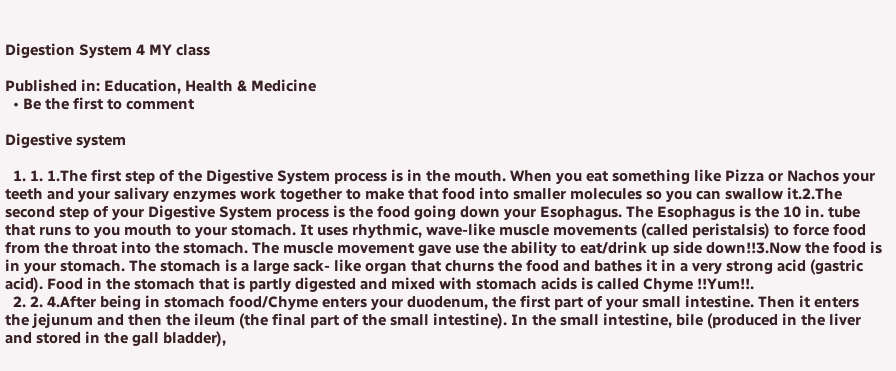Digestion System 4 MY class

Published in: Education, Health & Medicine
  • Be the first to comment

Digestive system

  1. 1. 1.The first step of the Digestive System process is in the mouth. When you eat something like Pizza or Nachos your teeth and your salivary enzymes work together to make that food into smaller molecules so you can swallow it.2.The second step of your Digestive System process is the food going down your Esophagus. The Esophagus is the 10 in. tube that runs to you mouth to your stomach. It uses rhythmic, wave-like muscle movements (called peristalsis) to force food from the throat into the stomach. The muscle movement gave use the ability to eat/drink up side down!!3.Now the food is in your stomach. The stomach is a large sack- like organ that churns the food and bathes it in a very strong acid (gastric acid). Food in the stomach that is partly digested and mixed with stomach acids is called Chyme !!Yum!!.
  2. 2. 4.After being in stomach food/Chyme enters your duodenum, the first part of your small intestine. Then it enters the jejunum and then the ileum (the final part of the small intestine). In the small intestine, bile (produced in the liver and stored in the gall bladder),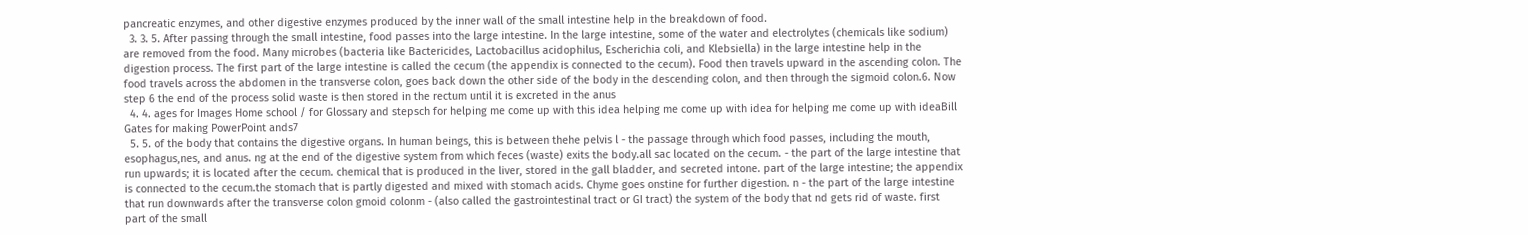pancreatic enzymes, and other digestive enzymes produced by the inner wall of the small intestine help in the breakdown of food.
  3. 3. 5. After passing through the small intestine, food passes into the large intestine. In the large intestine, some of the water and electrolytes (chemicals like sodium) are removed from the food. Many microbes (bacteria like Bactericides, Lactobacillus acidophilus, Escherichia coli, and Klebsiella) in the large intestine help in the digestion process. The first part of the large intestine is called the cecum (the appendix is connected to the cecum). Food then travels upward in the ascending colon. The food travels across the abdomen in the transverse colon, goes back down the other side of the body in the descending colon, and then through the sigmoid colon.6. Now step 6 the end of the process solid waste is then stored in the rectum until it is excreted in the anus
  4. 4. ages for Images Home school / for Glossary and stepsch for helping me come up with this idea helping me come up with idea for helping me come up with ideaBill Gates for making PowerPoint ands7
  5. 5. of the body that contains the digestive organs. In human beings, this is between thehe pelvis l - the passage through which food passes, including the mouth, esophagus,nes, and anus. ng at the end of the digestive system from which feces (waste) exits the body.all sac located on the cecum. - the part of the large intestine that run upwards; it is located after the cecum. chemical that is produced in the liver, stored in the gall bladder, and secreted intone. part of the large intestine; the appendix is connected to the cecum.the stomach that is partly digested and mixed with stomach acids. Chyme goes onstine for further digestion. n - the part of the large intestine that run downwards after the transverse colon gmoid colonm - (also called the gastrointestinal tract or GI tract) the system of the body that nd gets rid of waste. first part of the small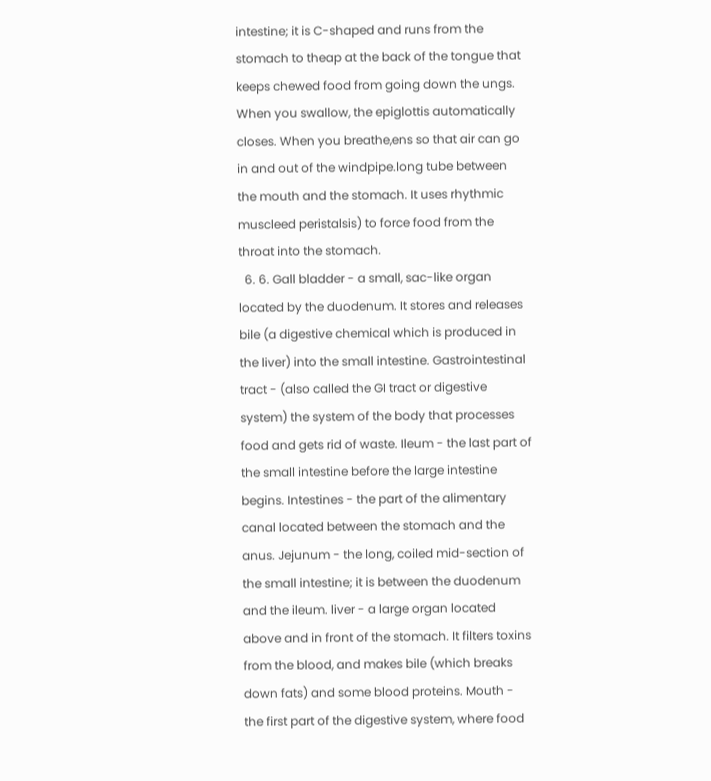intestine; it is C-shaped and runs from the stomach to theap at the back of the tongue that keeps chewed food from going down the ungs. When you swallow, the epiglottis automatically closes. When you breathe,ens so that air can go in and out of the windpipe.long tube between the mouth and the stomach. It uses rhythmic muscleed peristalsis) to force food from the throat into the stomach.
  6. 6. Gall bladder - a small, sac-like organ located by the duodenum. It stores and releases bile (a digestive chemical which is produced in the liver) into the small intestine. Gastrointestinal tract - (also called the GI tract or digestive system) the system of the body that processes food and gets rid of waste. Ileum - the last part of the small intestine before the large intestine begins. Intestines - the part of the alimentary canal located between the stomach and the anus. Jejunum - the long, coiled mid-section of the small intestine; it is between the duodenum and the ileum. liver - a large organ located above and in front of the stomach. It filters toxins from the blood, and makes bile (which breaks down fats) and some blood proteins. Mouth - the first part of the digestive system, where food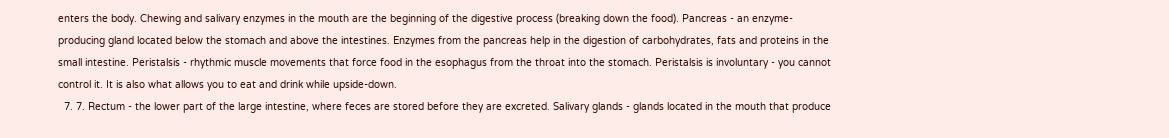enters the body. Chewing and salivary enzymes in the mouth are the beginning of the digestive process (breaking down the food). Pancreas - an enzyme-producing gland located below the stomach and above the intestines. Enzymes from the pancreas help in the digestion of carbohydrates, fats and proteins in the small intestine. Peristalsis - rhythmic muscle movements that force food in the esophagus from the throat into the stomach. Peristalsis is involuntary - you cannot control it. It is also what allows you to eat and drink while upside-down.
  7. 7. Rectum - the lower part of the large intestine, where feces are stored before they are excreted. Salivary glands - glands located in the mouth that produce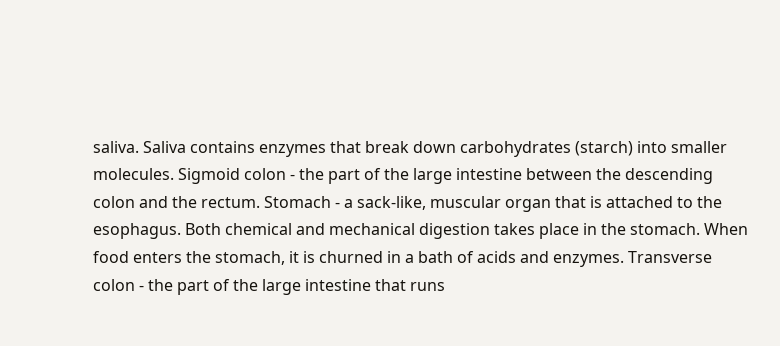saliva. Saliva contains enzymes that break down carbohydrates (starch) into smaller molecules. Sigmoid colon - the part of the large intestine between the descending colon and the rectum. Stomach - a sack-like, muscular organ that is attached to the esophagus. Both chemical and mechanical digestion takes place in the stomach. When food enters the stomach, it is churned in a bath of acids and enzymes. Transverse colon - the part of the large intestine that runs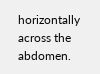horizontally across the abdomen.